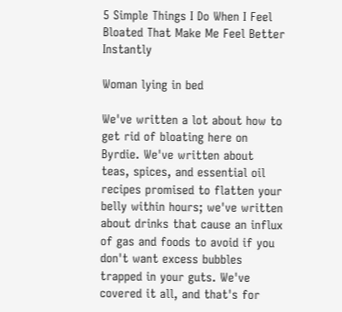5 Simple Things I Do When I Feel Bloated That Make Me Feel Better Instantly

Woman lying in bed

We've written a lot about how to get rid of bloating here on Byrdie. We've written about teas, spices, and essential oil recipes promised to flatten your belly within hours; we've written about drinks that cause an influx of gas and foods to avoid if you don't want excess bubbles trapped in your guts. We've covered it all, and that's for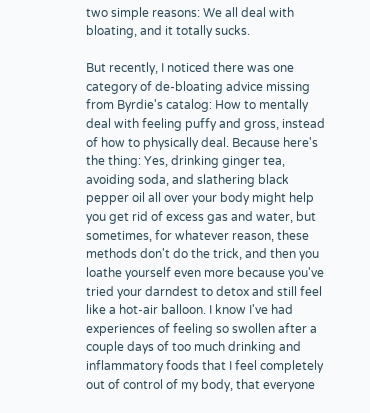two simple reasons: We all deal with bloating, and it totally sucks.

But recently, I noticed there was one category of de-bloating advice missing from Byrdie's catalog: How to mentally deal with feeling puffy and gross, instead of how to physically deal. Because here's the thing: Yes, drinking ginger tea, avoiding soda, and slathering black pepper oil all over your body might help you get rid of excess gas and water, but sometimes, for whatever reason, these methods don't do the trick, and then you loathe yourself even more because you've tried your darndest to detox and still feel like a hot-air balloon. I know I've had experiences of feeling so swollen after a couple days of too much drinking and inflammatory foods that I feel completely out of control of my body, that everyone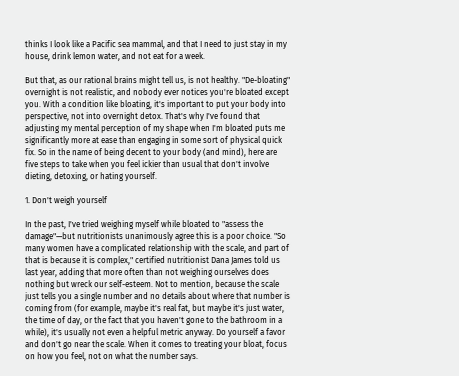thinks I look like a Pacific sea mammal, and that I need to just stay in my house, drink lemon water, and not eat for a week.

But that, as our rational brains might tell us, is not healthy. "De-bloating" overnight is not realistic, and nobody ever notices you're bloated except you. With a condition like bloating, it's important to put your body into perspective, not into overnight detox. That's why I've found that adjusting my mental perception of my shape when I'm bloated puts me significantly more at ease than engaging in some sort of physical quick fix. So in the name of being decent to your body (and mind), here are five steps to take when you feel ickier than usual that don't involve dieting, detoxing, or hating yourself.

1. Don't weigh yourself

In the past, I've tried weighing myself while bloated to "assess the damage"—but nutritionists unanimously agree this is a poor choice. "So many women have a complicated relationship with the scale, and part of that is because it is complex," certified nutritionist Dana James told us last year, adding that more often than not weighing ourselves does nothing but wreck our self-esteem. Not to mention, because the scale just tells you a single number and no details about where that number is coming from (for example, maybe it's real fat, but maybe it's just water, the time of day, or the fact that you haven't gone to the bathroom in a while), it's usually not even a helpful metric anyway. Do yourself a favor and don't go near the scale. When it comes to treating your bloat, focus on how you feel, not on what the number says.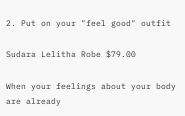2. Put on your "feel good" outfit

Sudara Lelitha Robe $79.00

When your feelings about your body are already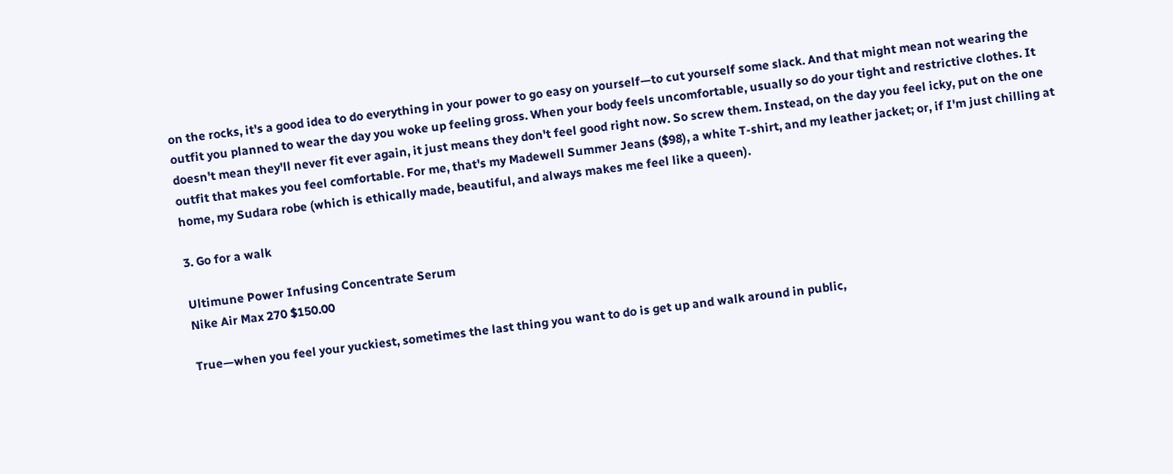on the rocks, it's a good idea to do everything in your power to go easy on yourself—to cut yourself some slack. And that might mean not wearing the outfit you planned to wear the day you woke up feeling gross. When your body feels uncomfortable, usually so do your tight and restrictive clothes. It doesn't mean they'll never fit ever again, it just means they don't feel good right now. So screw them. Instead, on the day you feel icky, put on the one outfit that makes you feel comfortable. For me, that's my Madewell Summer Jeans ($98), a white T-shirt, and my leather jacket; or, if I'm just chilling at home, my Sudara robe (which is ethically made, beautiful, and always makes me feel like a queen).

3. Go for a walk

Ultimune Power Infusing Concentrate Serum
Nike Air Max 270 $150.00

True—when you feel your yuckiest, sometimes the last thing you want to do is get up and walk around in public,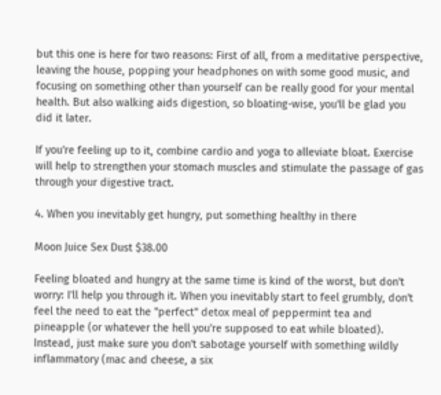but this one is here for two reasons: First of all, from a meditative perspective, leaving the house, popping your headphones on with some good music, and focusing on something other than yourself can be really good for your mental health. But also walking aids digestion, so bloating-wise, you'll be glad you did it later.

If you're feeling up to it, combine cardio and yoga to alleviate bloat. Exercise will help to strengthen your stomach muscles and stimulate the passage of gas through your digestive tract.

4. When you inevitably get hungry, put something healthy in there

Moon Juice Sex Dust $38.00

Feeling bloated and hungry at the same time is kind of the worst, but don't worry: I'll help you through it. When you inevitably start to feel grumbly, don't feel the need to eat the "perfect" detox meal of peppermint tea and pineapple (or whatever the hell you're supposed to eat while bloated). Instead, just make sure you don't sabotage yourself with something wildly inflammatory (mac and cheese, a six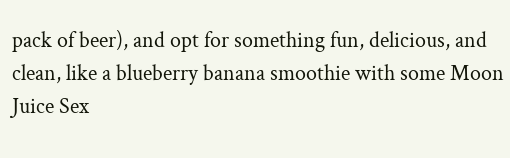pack of beer), and opt for something fun, delicious, and clean, like a blueberry banana smoothie with some Moon Juice Sex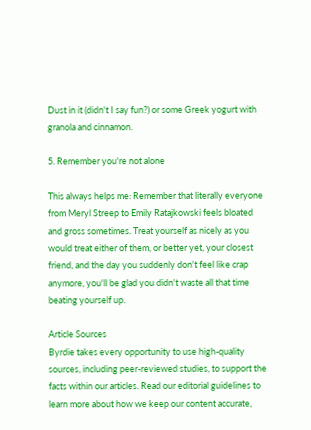Dust in it (didn't I say fun?) or some Greek yogurt with granola and cinnamon.

5. Remember you're not alone

This always helps me: Remember that literally everyone from Meryl Streep to Emily Ratajkowski feels bloated and gross sometimes. Treat yourself as nicely as you would treat either of them, or better yet, your closest friend, and the day you suddenly don't feel like crap anymore, you'll be glad you didn't waste all that time beating yourself up.

Article Sources
Byrdie takes every opportunity to use high-quality sources, including peer-reviewed studies, to support the facts within our articles. Read our editorial guidelines to learn more about how we keep our content accurate,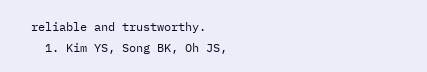reliable and trustworthy.
  1. Kim YS, Song BK, Oh JS,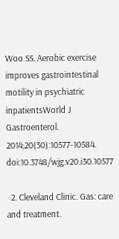Woo SS. Aerobic exercise improves gastrointestinal motility in psychiatric inpatientsWorld J Gastroenterol. 2014;20(30):10577-10584. doi:10.3748/wjg.v20.i30.10577

  2. Cleveland Clinic. Gas: care and treatment.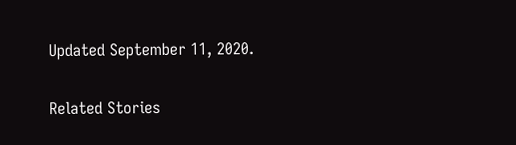Updated September 11, 2020.

Related Stories